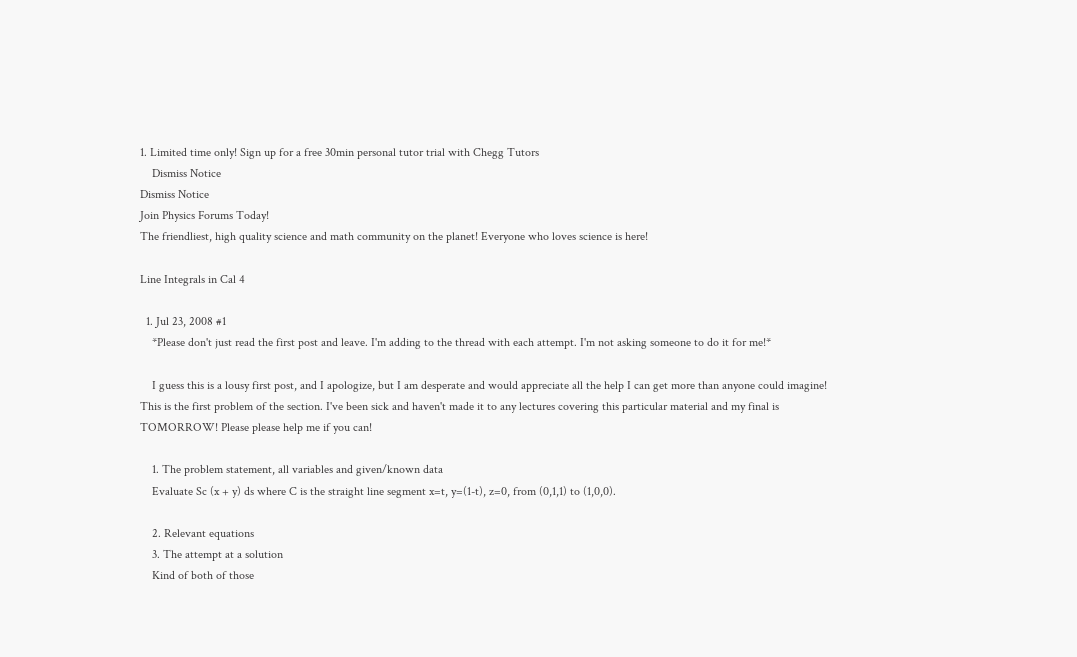1. Limited time only! Sign up for a free 30min personal tutor trial with Chegg Tutors
    Dismiss Notice
Dismiss Notice
Join Physics Forums Today!
The friendliest, high quality science and math community on the planet! Everyone who loves science is here!

Line Integrals in Cal 4

  1. Jul 23, 2008 #1
    *Please don't just read the first post and leave. I'm adding to the thread with each attempt. I'm not asking someone to do it for me!*

    I guess this is a lousy first post, and I apologize, but I am desperate and would appreciate all the help I can get more than anyone could imagine! This is the first problem of the section. I've been sick and haven't made it to any lectures covering this particular material and my final is TOMORROW! Please please help me if you can!

    1. The problem statement, all variables and given/known data
    Evaluate Sc (x + y) ds where C is the straight line segment x=t, y=(1-t), z=0, from (0,1,1) to (1,0,0).

    2. Relevant equations
    3. The attempt at a solution
    Kind of both of those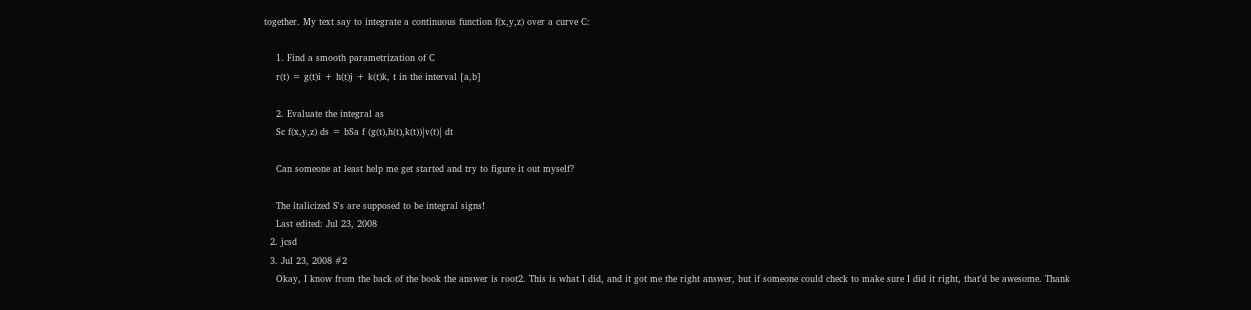together. My text say to integrate a continuous function f(x,y,z) over a curve C:

    1. Find a smooth parametrization of C
    r(t) = g(t)i + h(t)j + k(t)k, t in the interval [a,b]

    2. Evaluate the integral as
    Sc f(x,y,z) ds = bSa f (g(t),h(t),k(t))|v(t)| dt

    Can someone at least help me get started and try to figure it out myself?

    The italicized S's are supposed to be integral signs!
    Last edited: Jul 23, 2008
  2. jcsd
  3. Jul 23, 2008 #2
    Okay, I know from the back of the book the answer is root2. This is what I did, and it got me the right answer, but if someone could check to make sure I did it right, that'd be awesome. Thank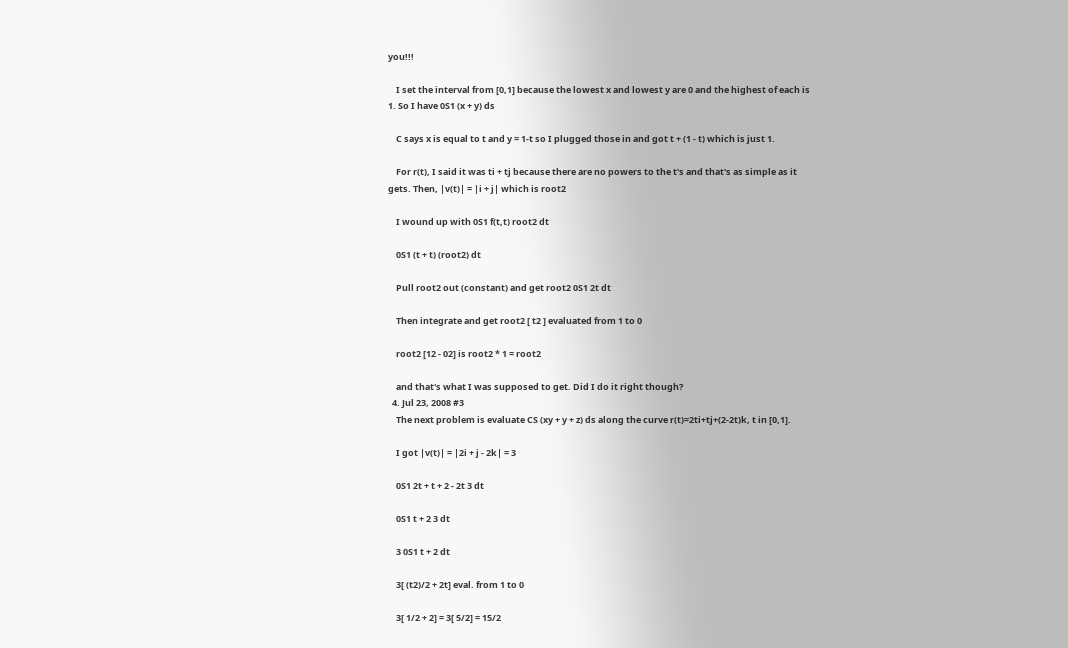you!!!

    I set the interval from [0,1] because the lowest x and lowest y are 0 and the highest of each is 1. So I have 0S1 (x + y) ds

    C says x is equal to t and y = 1-t so I plugged those in and got t + (1 - t) which is just 1.

    For r(t), I said it was ti + tj because there are no powers to the t's and that's as simple as it gets. Then, |v(t)| = |i + j| which is root2

    I wound up with 0S1 f(t,t) root2 dt

    0S1 (t + t) (root2) dt

    Pull root2 out (constant) and get root2 0S1 2t dt

    Then integrate and get root2 [ t2 ] evaluated from 1 to 0

    root2 [12 - 02] is root2 * 1 = root2

    and that's what I was supposed to get. Did I do it right though?
  4. Jul 23, 2008 #3
    The next problem is evaluate CS (xy + y + z) ds along the curve r(t)=2ti+tj+(2-2t)k, t in [0,1].

    I got |v(t)| = |2i + j - 2k| = 3

    0S1 2t + t + 2 - 2t 3 dt

    0S1 t + 2 3 dt

    3 0S1 t + 2 dt

    3[ (t2)/2 + 2t] eval. from 1 to 0

    3[ 1/2 + 2] = 3[ 5/2] = 15/2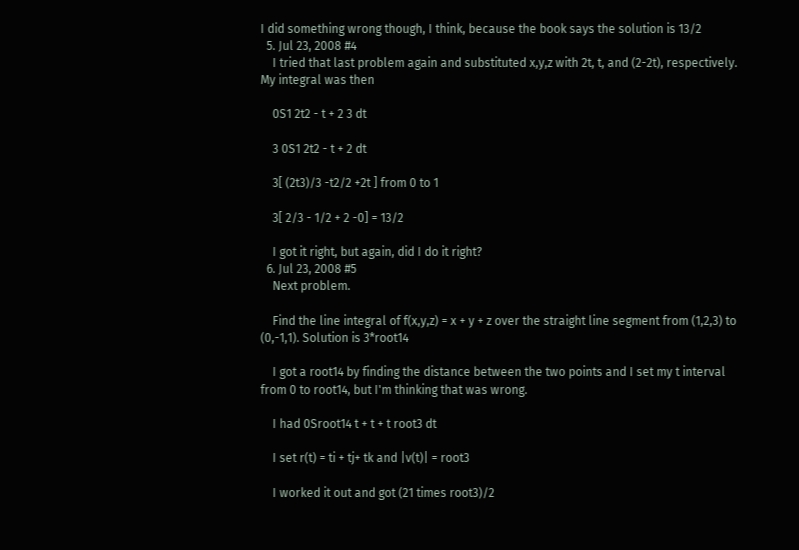I did something wrong though, I think, because the book says the solution is 13/2
  5. Jul 23, 2008 #4
    I tried that last problem again and substituted x,y,z with 2t, t, and (2-2t), respectively. My integral was then

    0S1 2t2 - t + 2 3 dt

    3 0S1 2t2 - t + 2 dt

    3[ (2t3)/3 -t2/2 +2t ] from 0 to 1

    3[ 2/3 - 1/2 + 2 -0] = 13/2

    I got it right, but again, did I do it right?
  6. Jul 23, 2008 #5
    Next problem.

    Find the line integral of f(x,y,z) = x + y + z over the straight line segment from (1,2,3) to (0,-1,1). Solution is 3*root14

    I got a root14 by finding the distance between the two points and I set my t interval from 0 to root14, but I'm thinking that was wrong.

    I had 0Sroot14 t + t + t root3 dt

    I set r(t) = ti + tj+ tk and |v(t)| = root3

    I worked it out and got (21 times root3)/2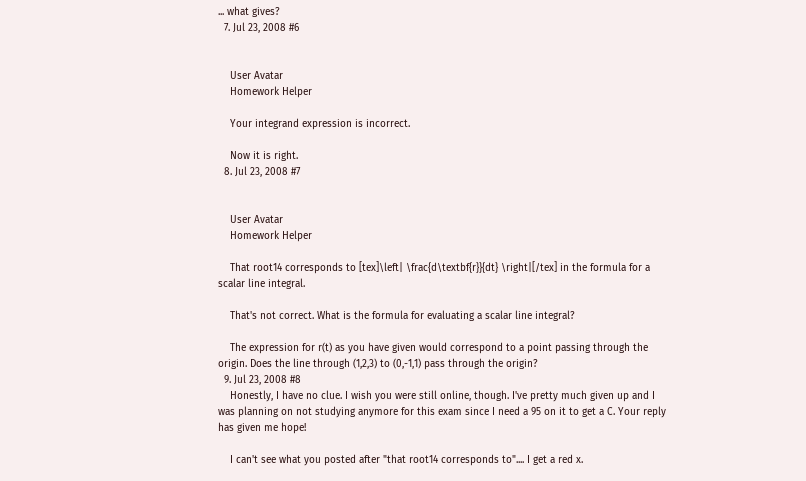... what gives?
  7. Jul 23, 2008 #6


    User Avatar
    Homework Helper

    Your integrand expression is incorrect.

    Now it is right.
  8. Jul 23, 2008 #7


    User Avatar
    Homework Helper

    That root14 corresponds to [tex]\left| \frac{d\textbf{r}}{dt} \right|[/tex] in the formula for a scalar line integral.

    That's not correct. What is the formula for evaluating a scalar line integral?

    The expression for r(t) as you have given would correspond to a point passing through the origin. Does the line through (1,2,3) to (0,-1,1) pass through the origin?
  9. Jul 23, 2008 #8
    Honestly, I have no clue. I wish you were still online, though. I've pretty much given up and I was planning on not studying anymore for this exam since I need a 95 on it to get a C. Your reply has given me hope!

    I can't see what you posted after "that root14 corresponds to".... I get a red x.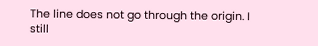The line does not go through the origin. I still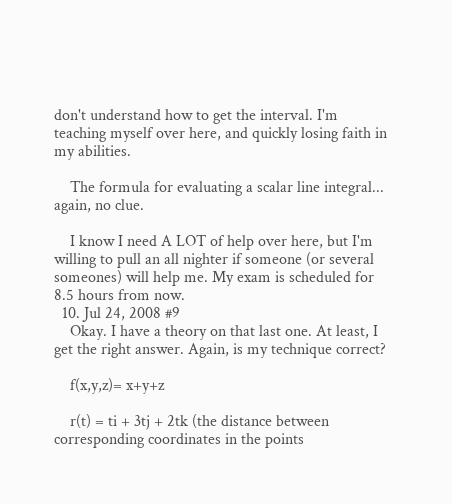don't understand how to get the interval. I'm teaching myself over here, and quickly losing faith in my abilities.

    The formula for evaluating a scalar line integral... again, no clue.

    I know I need A LOT of help over here, but I'm willing to pull an all nighter if someone (or several someones) will help me. My exam is scheduled for 8.5 hours from now.
  10. Jul 24, 2008 #9
    Okay. I have a theory on that last one. At least, I get the right answer. Again, is my technique correct?

    f(x,y,z)= x+y+z

    r(t) = ti + 3tj + 2tk (the distance between corresponding coordinates in the points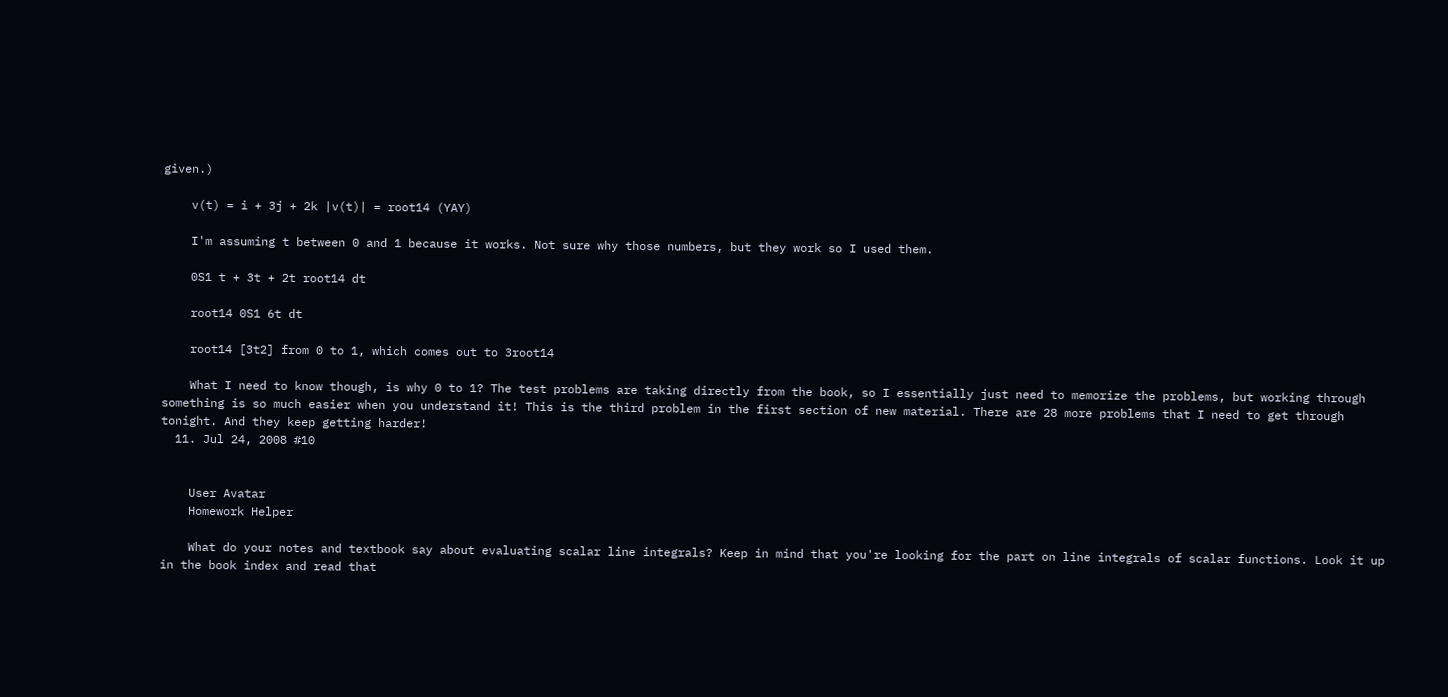given.)

    v(t) = i + 3j + 2k |v(t)| = root14 (YAY)

    I'm assuming t between 0 and 1 because it works. Not sure why those numbers, but they work so I used them.

    0S1 t + 3t + 2t root14 dt

    root14 0S1 6t dt

    root14 [3t2] from 0 to 1, which comes out to 3root14

    What I need to know though, is why 0 to 1? The test problems are taking directly from the book, so I essentially just need to memorize the problems, but working through something is so much easier when you understand it! This is the third problem in the first section of new material. There are 28 more problems that I need to get through tonight. And they keep getting harder!
  11. Jul 24, 2008 #10


    User Avatar
    Homework Helper

    What do your notes and textbook say about evaluating scalar line integrals? Keep in mind that you're looking for the part on line integrals of scalar functions. Look it up in the book index and read that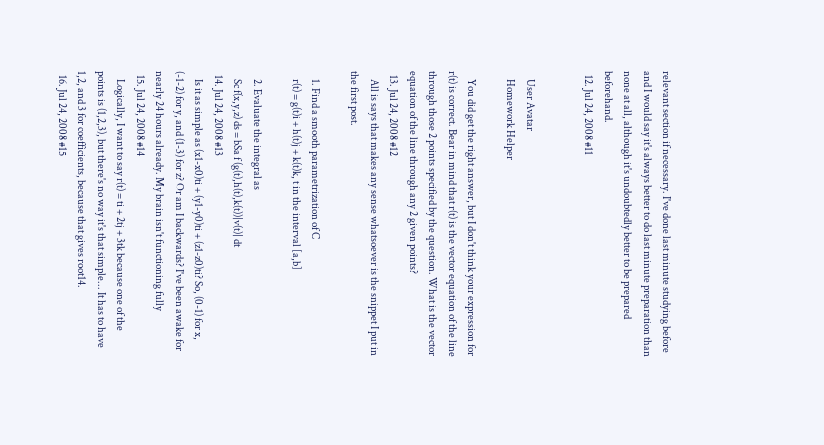relevant section if necessary. I've done last minute studying before and I would say it's always better to do last minute preparation than none at all, although it's undoubtedly better to be prepared beforehand.
  12. Jul 24, 2008 #11


    User Avatar
    Homework Helper

    You did get the right answer, but I don't think your expression for r(t) is correct. Bear in mind that r(t) is the vector equation of the line through those 2 points specified by the question. What is the vector equation of the line through any 2 given points?
  13. Jul 24, 2008 #12
    All is says that makes any sense whatsoever is the snippet I put in the first post.

    1. Find a smooth parametrization of C
    r(t) = g(t)i + h(t)j + k(t)k, t in the interval [a,b]

    2. Evaluate the integral as
    Sc f(x,y,z) ds = bSa f (g(t),h(t),k(t))|v(t)| dt
  14. Jul 24, 2008 #13
    Is it as simple as (x1-x0)ti + (y1-y0)ti + (z1-z0)ti? So, (0-1) for x, (-1-2) for y, and (1-3) for z? Or am I backwards? I've been awake for nearly 24 hours already. My brain isn't functioning fully
  15. Jul 24, 2008 #14
    Logically, I want to say r(t) = ti + 2tj + 3tk because one of the points is (1,2,3), but there's no way it's that simple... It has to have 1,2, and 3 for coefficients, because that gives root14.
  16. Jul 24, 2008 #15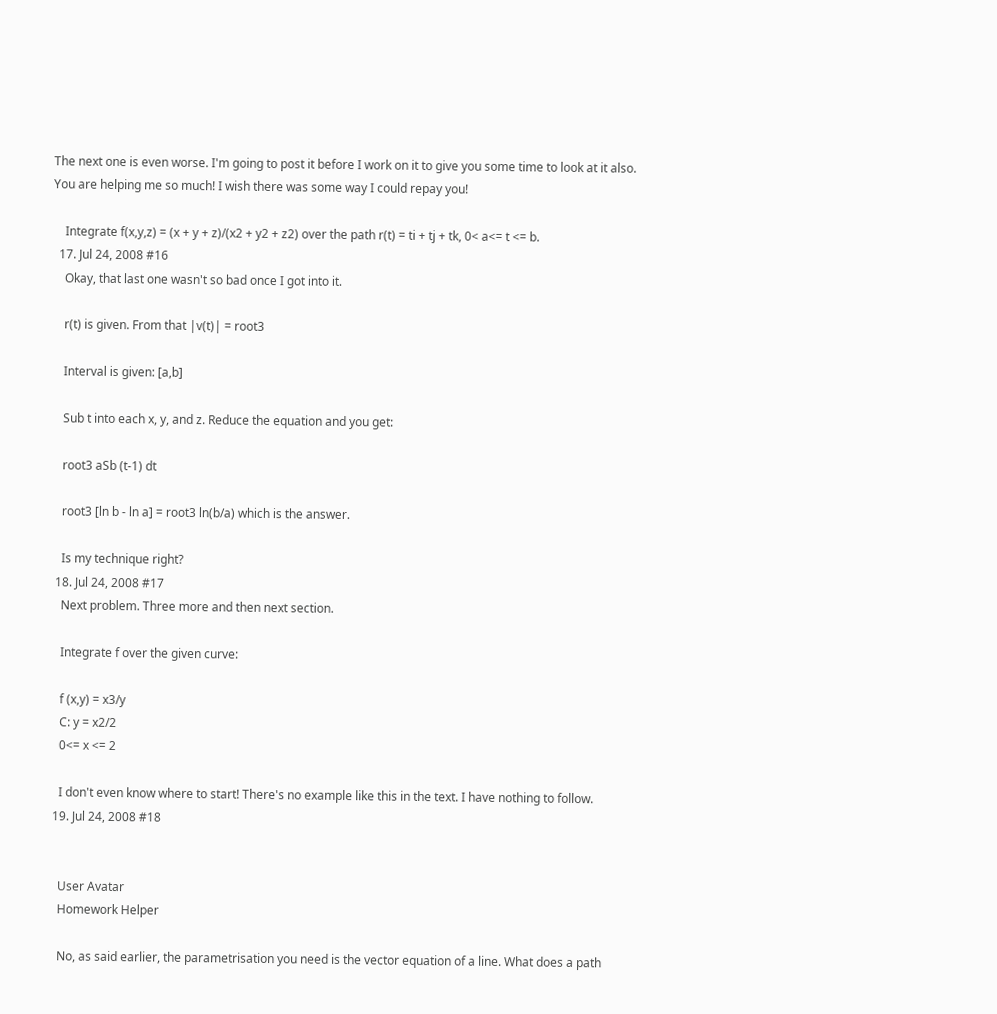The next one is even worse. I'm going to post it before I work on it to give you some time to look at it also. You are helping me so much! I wish there was some way I could repay you!

    Integrate f(x,y,z) = (x + y + z)/(x2 + y2 + z2) over the path r(t) = ti + tj + tk, 0< a<= t <= b.
  17. Jul 24, 2008 #16
    Okay, that last one wasn't so bad once I got into it.

    r(t) is given. From that |v(t)| = root3

    Interval is given: [a,b]

    Sub t into each x, y, and z. Reduce the equation and you get:

    root3 aSb (t-1) dt

    root3 [ln b - ln a] = root3 ln(b/a) which is the answer.

    Is my technique right?
  18. Jul 24, 2008 #17
    Next problem. Three more and then next section.

    Integrate f over the given curve:

    f (x,y) = x3/y
    C: y = x2/2
    0<= x <= 2

    I don't even know where to start! There's no example like this in the text. I have nothing to follow.
  19. Jul 24, 2008 #18


    User Avatar
    Homework Helper

    No, as said earlier, the parametrisation you need is the vector equation of a line. What does a path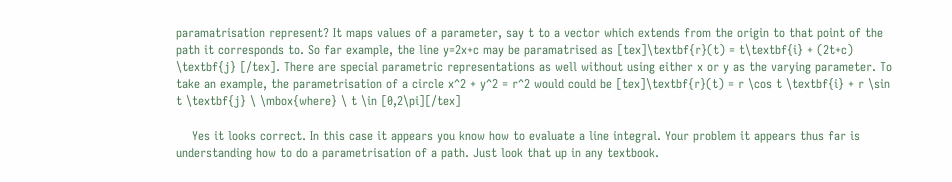paramatrisation represent? It maps values of a parameter, say t to a vector which extends from the origin to that point of the path it corresponds to. So far example, the line y=2x+c may be paramatrised as [tex]\textbf{r}(t) = t\textbf{i} + (2t+c) \textbf{j} [/tex]. There are special parametric representations as well without using either x or y as the varying parameter. To take an example, the parametrisation of a circle x^2 + y^2 = r^2 would could be [tex]\textbf{r}(t) = r \cos t \textbf{i} + r \sin t \textbf{j} \ \mbox{where} \ t \in [0,2\pi][/tex]

    Yes it looks correct. In this case it appears you know how to evaluate a line integral. Your problem it appears thus far is understanding how to do a parametrisation of a path. Just look that up in any textbook.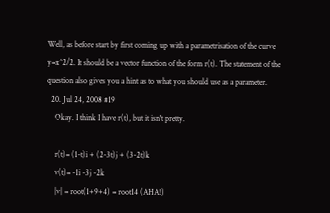Well, as before start by first coming up with a parametrisation of the curve y=x^2/2. It should be a vector function of the form r(t). The statement of the question also gives you a hint as to what you should use as a parameter.
  20. Jul 24, 2008 #19
    Okay. I think I have r(t), but it isn't pretty.

    r(t)= (1-t)i + (2-3t)j + (3-2t)k
    v(t)= -1i -3j -2k
    |v| = root(1+9+4) = root14 (AHA!)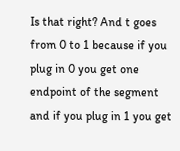Is that right? And t goes from 0 to 1 because if you plug in 0 you get one endpoint of the segment and if you plug in 1 you get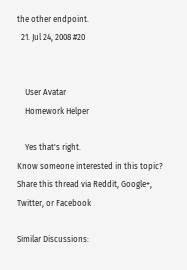the other endpoint.
  21. Jul 24, 2008 #20


    User Avatar
    Homework Helper

    Yes that's right.
Know someone interested in this topic? Share this thread via Reddit, Google+, Twitter, or Facebook

Similar Discussions: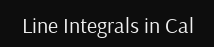Line Integrals in Cal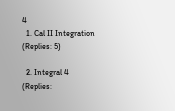4
  1. Cal II Integration (Replies: 5)

  2. Integral 4 (Replies: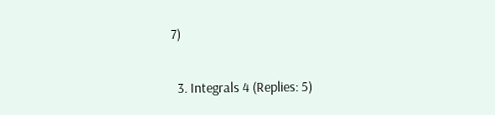7)

  3. Integrals 4 (Replies: 5)